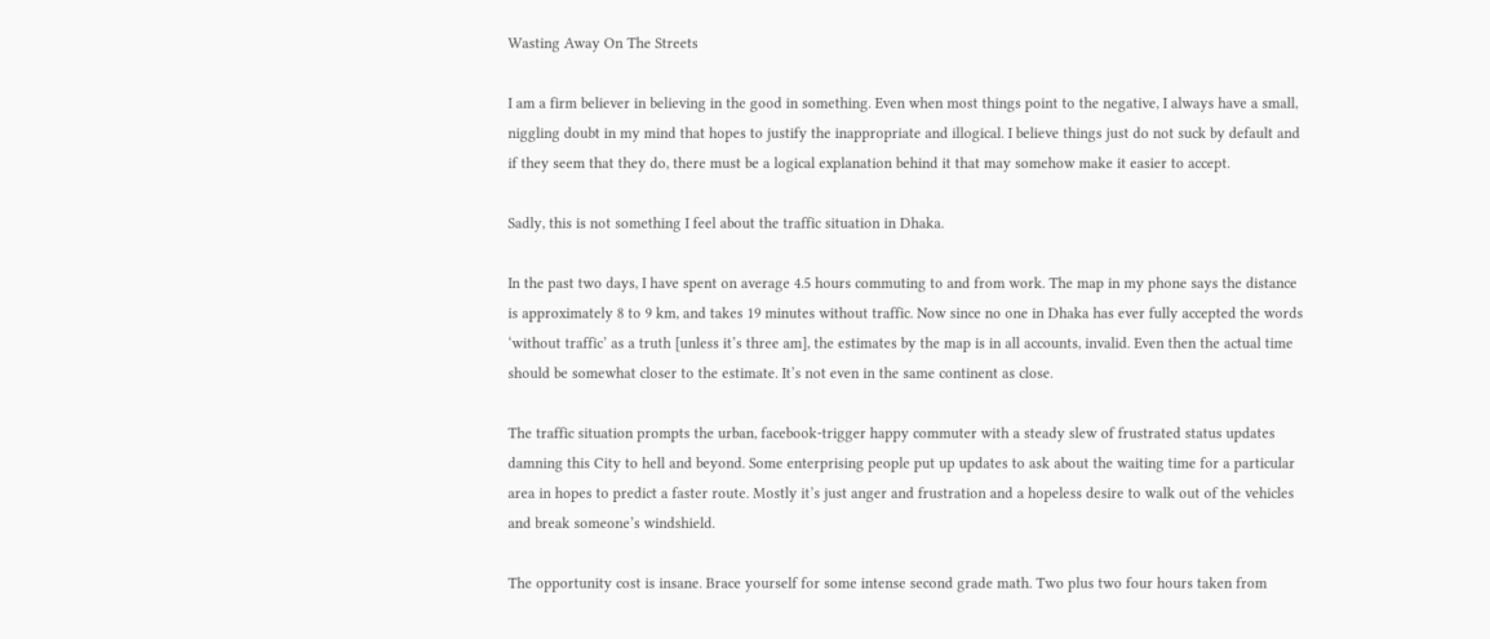Wasting Away On The Streets

I am a firm believer in believing in the good in something. Even when most things point to the negative, I always have a small, niggling doubt in my mind that hopes to justify the inappropriate and illogical. I believe things just do not suck by default and if they seem that they do, there must be a logical explanation behind it that may somehow make it easier to accept.

Sadly, this is not something I feel about the traffic situation in Dhaka.

In the past two days, I have spent on average 4.5 hours commuting to and from work. The map in my phone says the distance is approximately 8 to 9 km, and takes 19 minutes without traffic. Now since no one in Dhaka has ever fully accepted the words ‘without traffic’ as a truth [unless it’s three am], the estimates by the map is in all accounts, invalid. Even then the actual time should be somewhat closer to the estimate. It’s not even in the same continent as close.

The traffic situation prompts the urban, facebook-trigger happy commuter with a steady slew of frustrated status updates damning this City to hell and beyond. Some enterprising people put up updates to ask about the waiting time for a particular area in hopes to predict a faster route. Mostly it’s just anger and frustration and a hopeless desire to walk out of the vehicles and break someone’s windshield.

The opportunity cost is insane. Brace yourself for some intense second grade math. Two plus two four hours taken from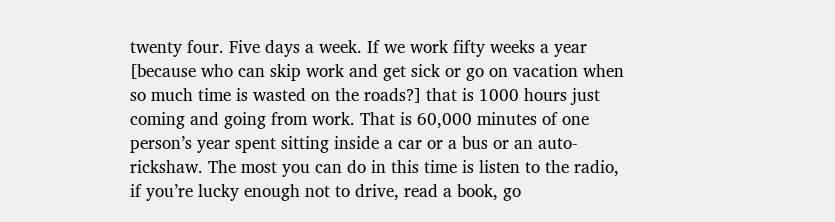twenty four. Five days a week. If we work fifty weeks a year [because who can skip work and get sick or go on vacation when so much time is wasted on the roads?] that is 1000 hours just coming and going from work. That is 60,000 minutes of one person’s year spent sitting inside a car or a bus or an auto-rickshaw. The most you can do in this time is listen to the radio, if you’re lucky enough not to drive, read a book, go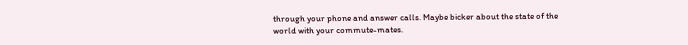through your phone and answer calls. Maybe bicker about the state of the world with your commute-mates.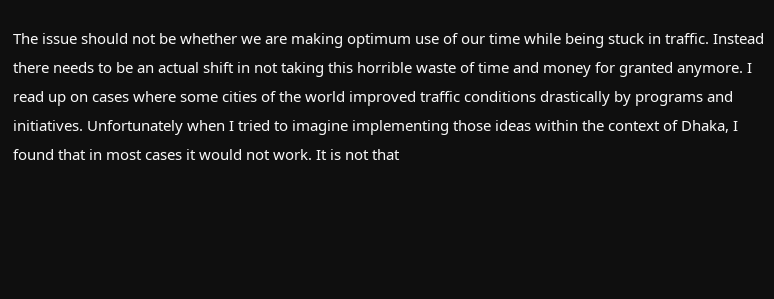The issue should not be whether we are making optimum use of our time while being stuck in traffic. Instead there needs to be an actual shift in not taking this horrible waste of time and money for granted anymore. I read up on cases where some cities of the world improved traffic conditions drastically by programs and initiatives. Unfortunately when I tried to imagine implementing those ideas within the context of Dhaka, I found that in most cases it would not work. It is not that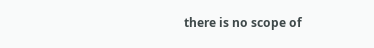there is no scope of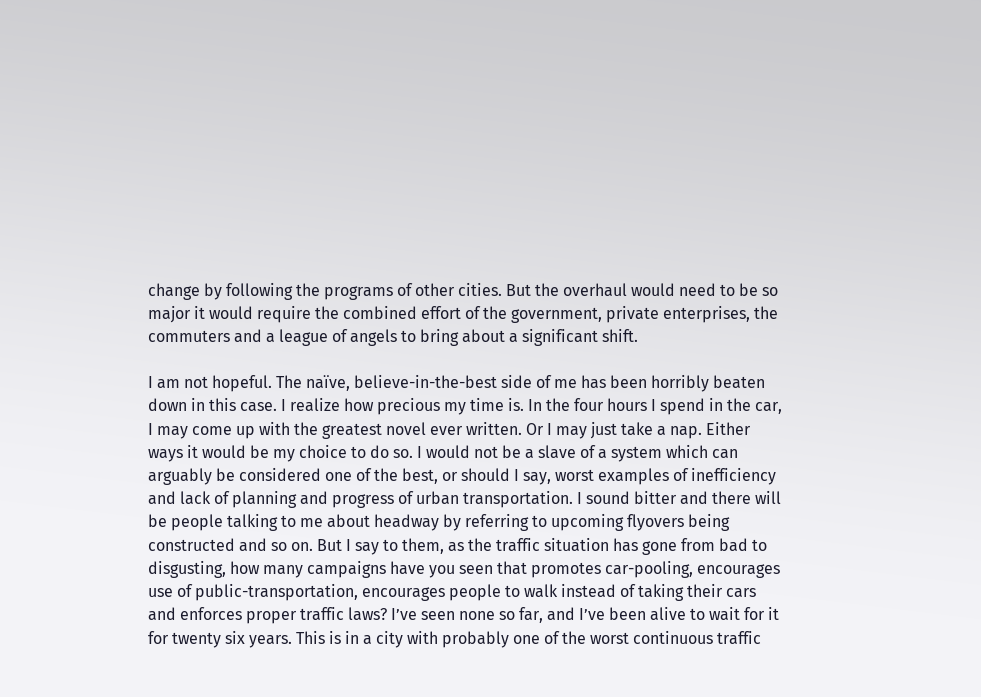change by following the programs of other cities. But the overhaul would need to be so major it would require the combined effort of the government, private enterprises, the commuters and a league of angels to bring about a significant shift.

I am not hopeful. The naïve, believe-in-the-best side of me has been horribly beaten down in this case. I realize how precious my time is. In the four hours I spend in the car, I may come up with the greatest novel ever written. Or I may just take a nap. Either ways it would be my choice to do so. I would not be a slave of a system which can arguably be considered one of the best, or should I say, worst examples of inefficiency and lack of planning and progress of urban transportation. I sound bitter and there will be people talking to me about headway by referring to upcoming flyovers being constructed and so on. But I say to them, as the traffic situation has gone from bad to disgusting, how many campaigns have you seen that promotes car-pooling, encourages use of public-transportation, encourages people to walk instead of taking their cars and enforces proper traffic laws? I’ve seen none so far, and I’ve been alive to wait for it for twenty six years. This is in a city with probably one of the worst continuous traffic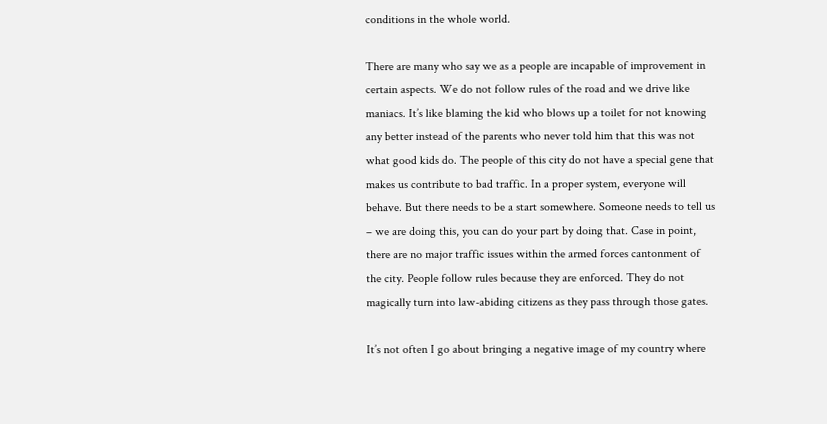conditions in the whole world.

There are many who say we as a people are incapable of improvement in certain aspects. We do not follow rules of the road and we drive like maniacs. It’s like blaming the kid who blows up a toilet for not knowing any better instead of the parents who never told him that this was not what good kids do. The people of this city do not have a special gene that makes us contribute to bad traffic. In a proper system, everyone will behave. But there needs to be a start somewhere. Someone needs to tell us – we are doing this, you can do your part by doing that. Case in point, there are no major traffic issues within the armed forces cantonment of the city. People follow rules because they are enforced. They do not magically turn into law-abiding citizens as they pass through those gates.

It’s not often I go about bringing a negative image of my country where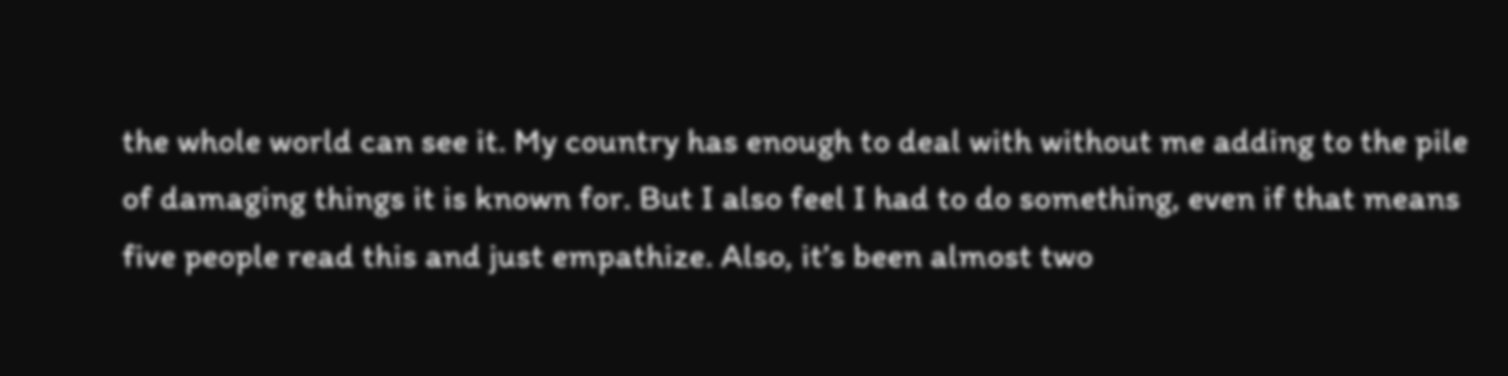the whole world can see it. My country has enough to deal with without me adding to the pile of damaging things it is known for. But I also feel I had to do something, even if that means five people read this and just empathize. Also, it’s been almost two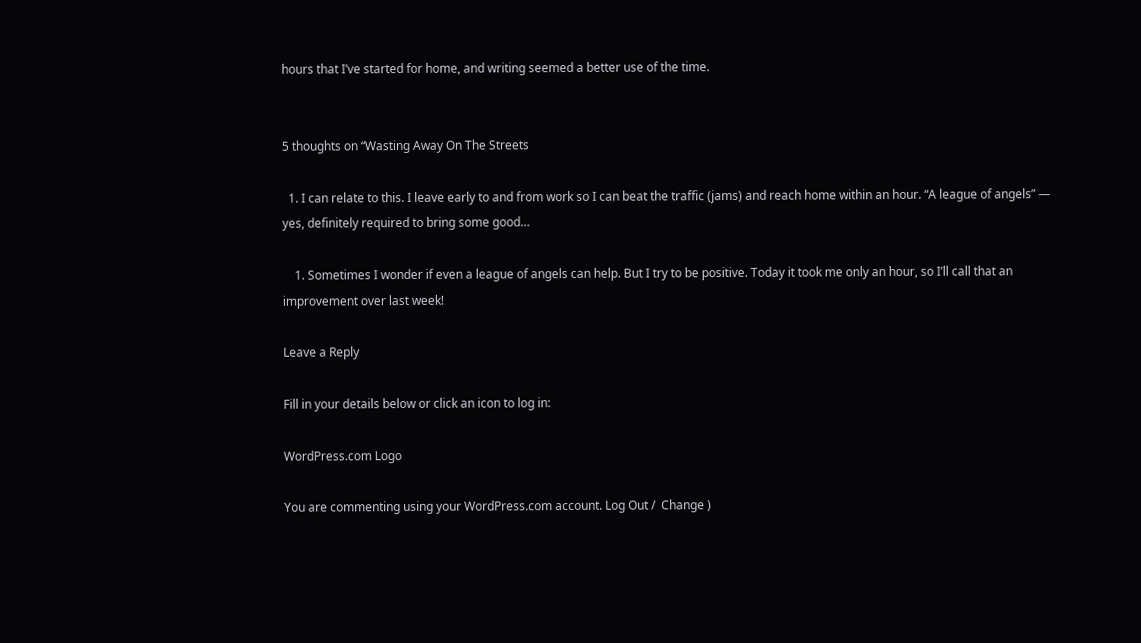hours that I’ve started for home, and writing seemed a better use of the time.


5 thoughts on “Wasting Away On The Streets

  1. I can relate to this. I leave early to and from work so I can beat the traffic (jams) and reach home within an hour. “A league of angels” — yes, definitely required to bring some good…

    1. Sometimes I wonder if even a league of angels can help. But I try to be positive. Today it took me only an hour, so I’ll call that an improvement over last week!

Leave a Reply

Fill in your details below or click an icon to log in:

WordPress.com Logo

You are commenting using your WordPress.com account. Log Out /  Change )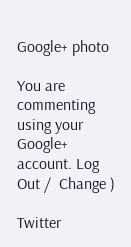Google+ photo

You are commenting using your Google+ account. Log Out /  Change )

Twitter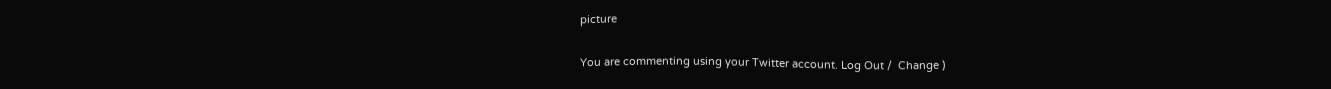picture

You are commenting using your Twitter account. Log Out /  Change )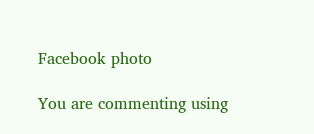Facebook photo

You are commenting using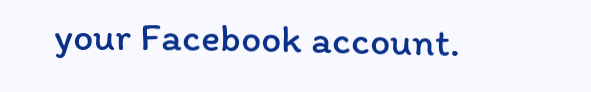your Facebook account.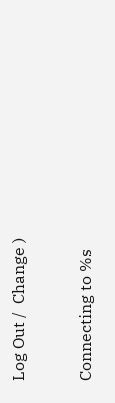Log Out /  Change )


Connecting to %s